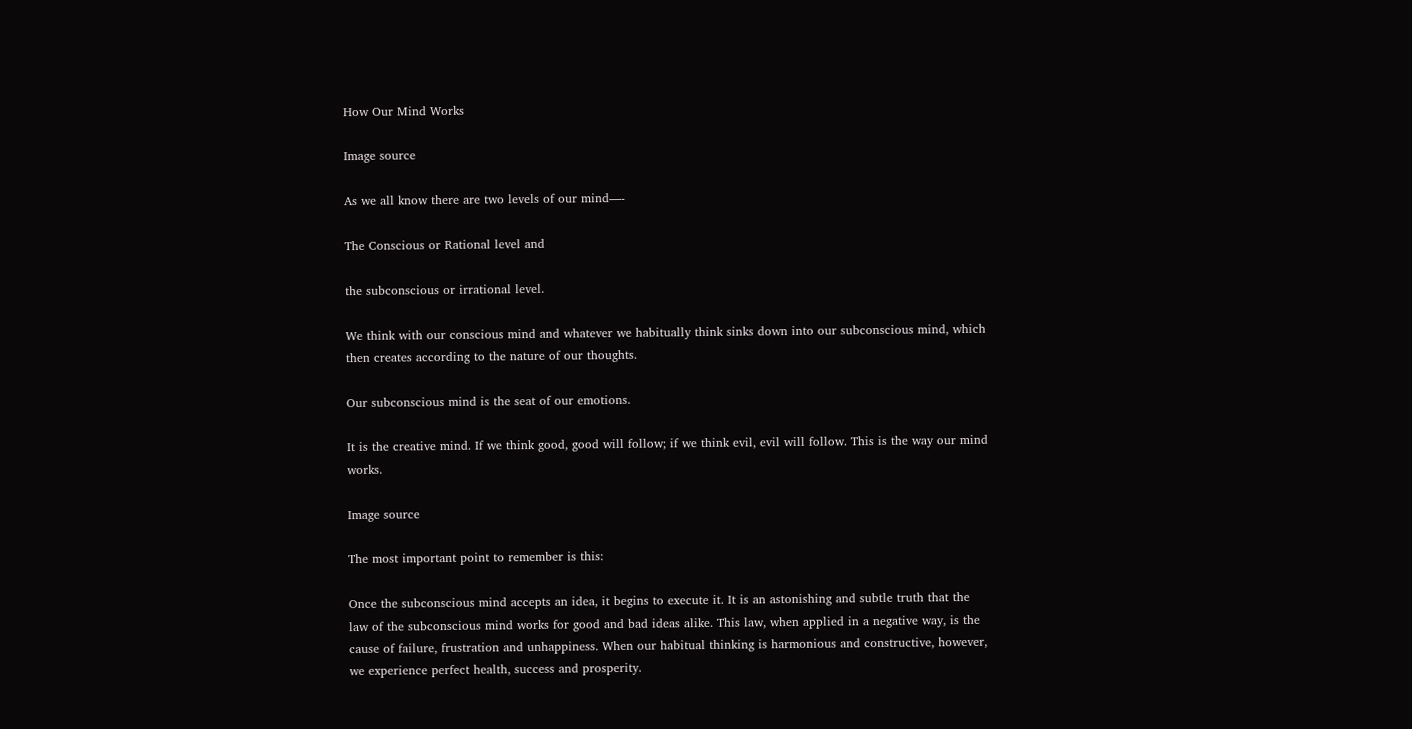How Our Mind Works

Image source

As we all know there are two levels of our mind—-

The Conscious or Rational level and

the subconscious or irrational level.

We think with our conscious mind and whatever we habitually think sinks down into our subconscious mind, which then creates according to the nature of our thoughts.

Our subconscious mind is the seat of our emotions.

It is the creative mind. If we think good, good will follow; if we think evil, evil will follow. This is the way our mind works.

Image source

The most important point to remember is this:

Once the subconscious mind accepts an idea, it begins to execute it. It is an astonishing and subtle truth that the law of the subconscious mind works for good and bad ideas alike. This law, when applied in a negative way, is the cause of failure, frustration and unhappiness. When our habitual thinking is harmonious and constructive, however, we experience perfect health, success and prosperity.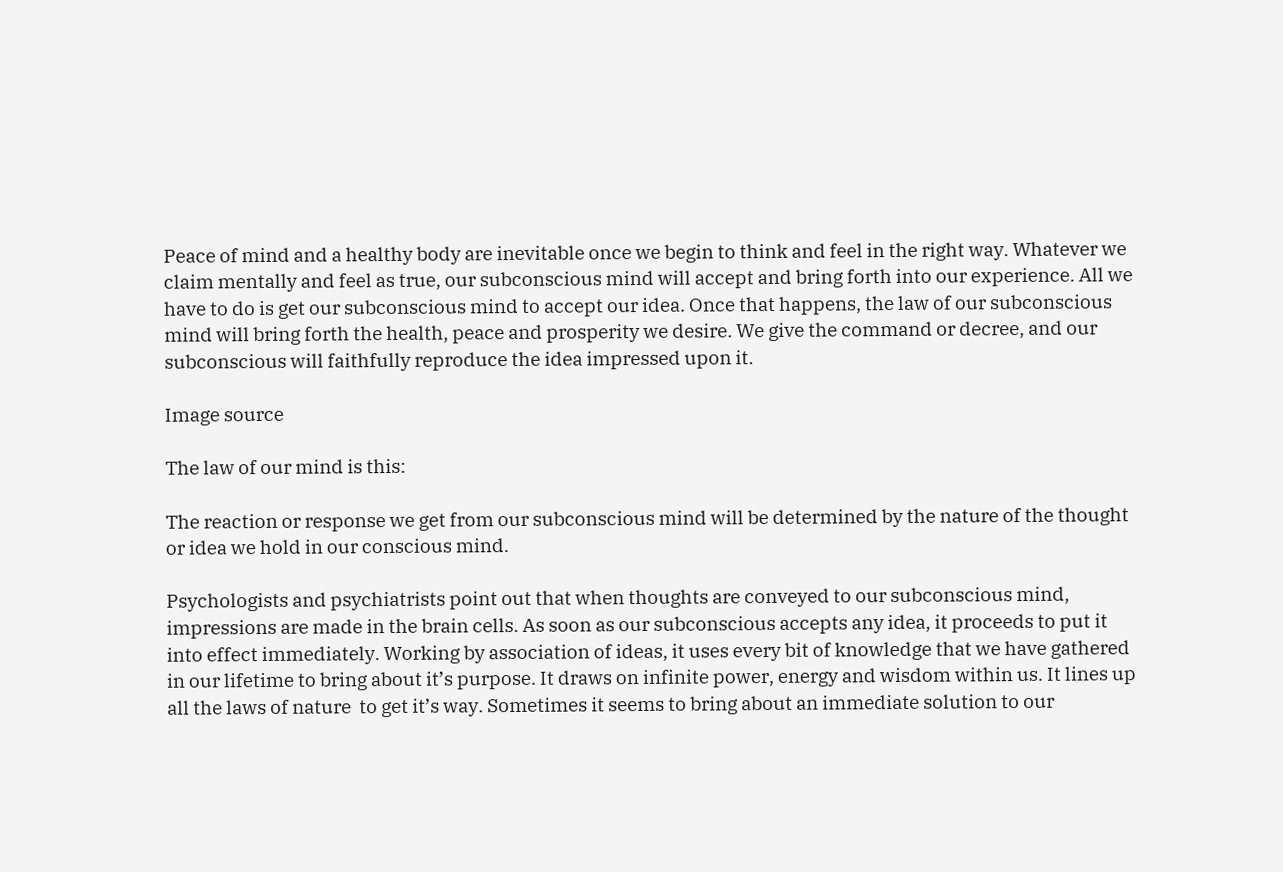Peace of mind and a healthy body are inevitable once we begin to think and feel in the right way. Whatever we claim mentally and feel as true, our subconscious mind will accept and bring forth into our experience. All we have to do is get our subconscious mind to accept our idea. Once that happens, the law of our subconscious mind will bring forth the health, peace and prosperity we desire. We give the command or decree, and our subconscious will faithfully reproduce the idea impressed upon it.

Image source

The law of our mind is this:

The reaction or response we get from our subconscious mind will be determined by the nature of the thought or idea we hold in our conscious mind.

Psychologists and psychiatrists point out that when thoughts are conveyed to our subconscious mind, impressions are made in the brain cells. As soon as our subconscious accepts any idea, it proceeds to put it into effect immediately. Working by association of ideas, it uses every bit of knowledge that we have gathered in our lifetime to bring about it’s purpose. It draws on infinite power, energy and wisdom within us. It lines up all the laws of nature  to get it’s way. Sometimes it seems to bring about an immediate solution to our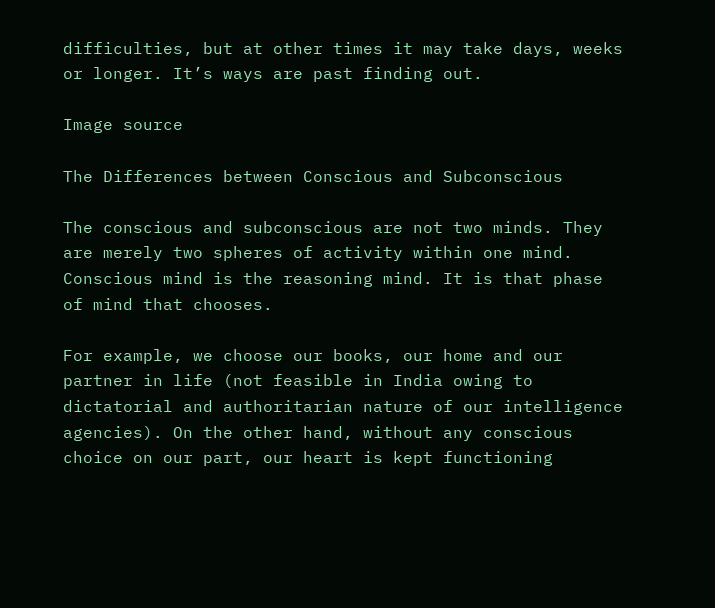difficulties, but at other times it may take days, weeks or longer. It’s ways are past finding out.

Image source

The Differences between Conscious and Subconscious

The conscious and subconscious are not two minds. They are merely two spheres of activity within one mind. Conscious mind is the reasoning mind. It is that phase of mind that chooses.

For example, we choose our books, our home and our partner in life (not feasible in India owing to dictatorial and authoritarian nature of our intelligence agencies). On the other hand, without any conscious choice on our part, our heart is kept functioning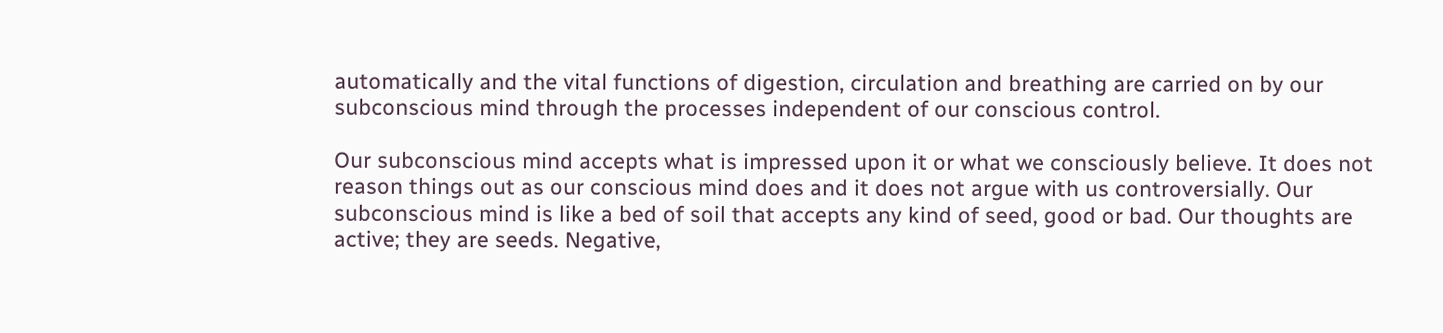automatically and the vital functions of digestion, circulation and breathing are carried on by our subconscious mind through the processes independent of our conscious control.

Our subconscious mind accepts what is impressed upon it or what we consciously believe. It does not reason things out as our conscious mind does and it does not argue with us controversially. Our subconscious mind is like a bed of soil that accepts any kind of seed, good or bad. Our thoughts are active; they are seeds. Negative,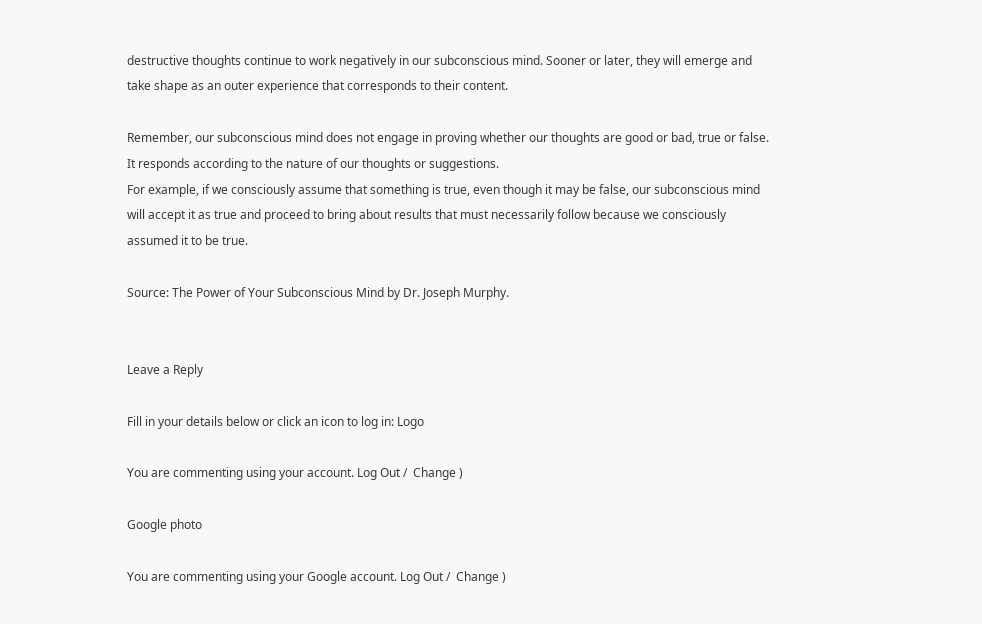destructive thoughts continue to work negatively in our subconscious mind. Sooner or later, they will emerge and take shape as an outer experience that corresponds to their content.

Remember, our subconscious mind does not engage in proving whether our thoughts are good or bad, true or false. It responds according to the nature of our thoughts or suggestions.
For example, if we consciously assume that something is true, even though it may be false, our subconscious mind will accept it as true and proceed to bring about results that must necessarily follow because we consciously assumed it to be true.

Source: The Power of Your Subconscious Mind by Dr. Joseph Murphy.


Leave a Reply

Fill in your details below or click an icon to log in: Logo

You are commenting using your account. Log Out /  Change )

Google photo

You are commenting using your Google account. Log Out /  Change )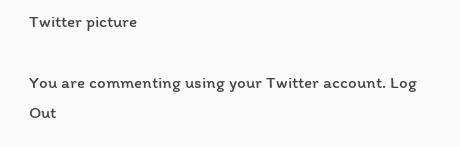Twitter picture

You are commenting using your Twitter account. Log Out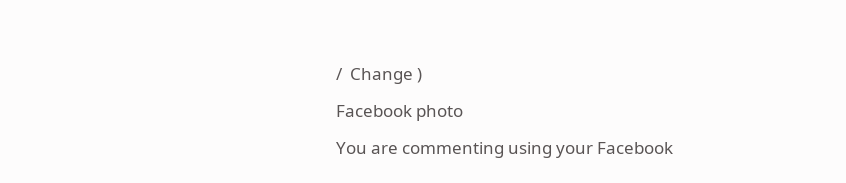/  Change )

Facebook photo

You are commenting using your Facebook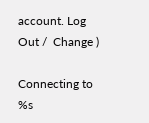account. Log Out /  Change )

Connecting to %s